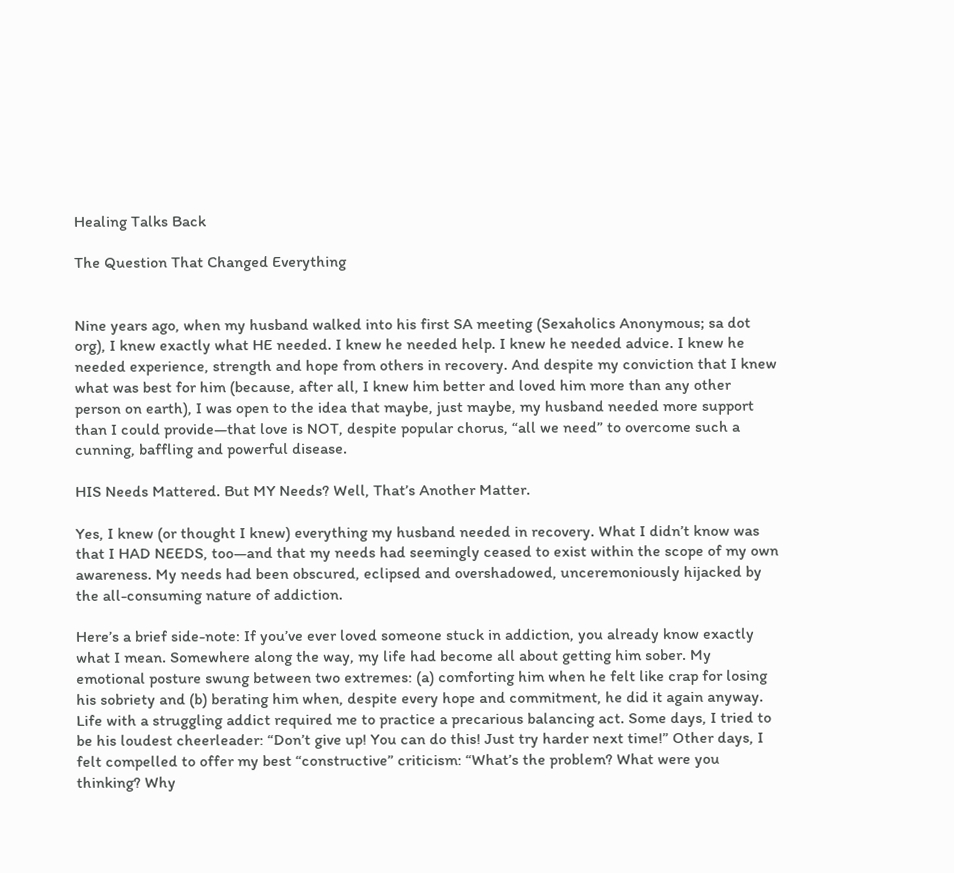Healing Talks Back

The Question That Changed Everything


Nine years ago, when my husband walked into his first SA meeting (Sexaholics Anonymous; sa dot org), I knew exactly what HE needed. I knew he needed help. I knew he needed advice. I knew he needed experience, strength and hope from others in recovery. And despite my conviction that I knew what was best for him (because, after all, I knew him better and loved him more than any other person on earth), I was open to the idea that maybe, just maybe, my husband needed more support than I could provide—that love is NOT, despite popular chorus, “all we need” to overcome such a cunning, baffling and powerful disease.

HIS Needs Mattered. But MY Needs? Well, That’s Another Matter.

Yes, I knew (or thought I knew) everything my husband needed in recovery. What I didn’t know was that I HAD NEEDS, too—and that my needs had seemingly ceased to exist within the scope of my own awareness. My needs had been obscured, eclipsed and overshadowed, unceremoniously hijacked by the all-consuming nature of addiction.

Here’s a brief side-note: If you’ve ever loved someone stuck in addiction, you already know exactly what I mean. Somewhere along the way, my life had become all about getting him sober. My emotional posture swung between two extremes: (a) comforting him when he felt like crap for losing his sobriety and (b) berating him when, despite every hope and commitment, he did it again anyway. Life with a struggling addict required me to practice a precarious balancing act. Some days, I tried to be his loudest cheerleader: “Don’t give up! You can do this! Just try harder next time!” Other days, I felt compelled to offer my best “constructive” criticism: “What’s the problem? What were you thinking? Why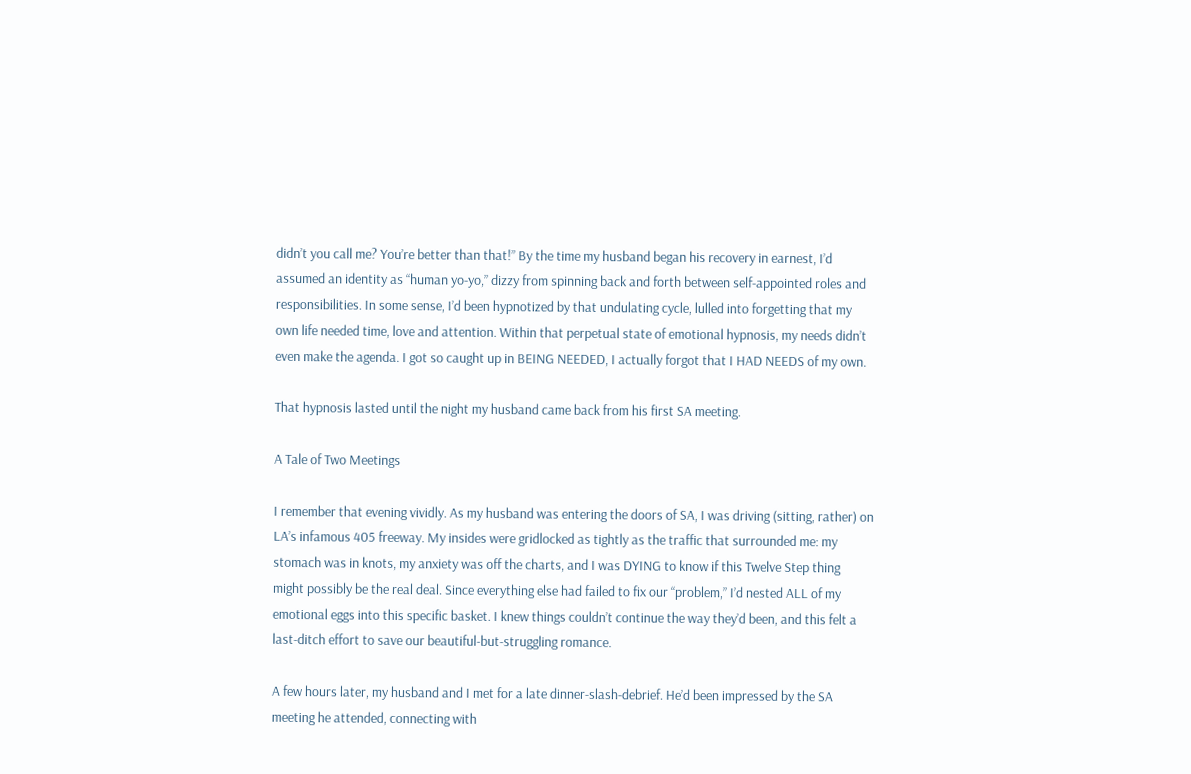didn’t you call me? You’re better than that!” By the time my husband began his recovery in earnest, I’d assumed an identity as “human yo-yo,” dizzy from spinning back and forth between self-appointed roles and responsibilities. In some sense, I’d been hypnotized by that undulating cycle, lulled into forgetting that my own life needed time, love and attention. Within that perpetual state of emotional hypnosis, my needs didn’t even make the agenda. I got so caught up in BEING NEEDED, I actually forgot that I HAD NEEDS of my own.

That hypnosis lasted until the night my husband came back from his first SA meeting.

A Tale of Two Meetings

I remember that evening vividly. As my husband was entering the doors of SA, I was driving (sitting, rather) on LA’s infamous 405 freeway. My insides were gridlocked as tightly as the traffic that surrounded me: my stomach was in knots, my anxiety was off the charts, and I was DYING to know if this Twelve Step thing might possibly be the real deal. Since everything else had failed to fix our “problem,” I’d nested ALL of my emotional eggs into this specific basket. I knew things couldn’t continue the way they’d been, and this felt a last-ditch effort to save our beautiful-but-struggling romance.

A few hours later, my husband and I met for a late dinner-slash-debrief. He’d been impressed by the SA meeting he attended, connecting with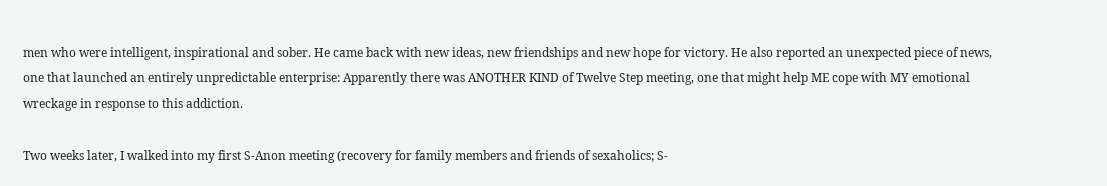men who were intelligent, inspirational and sober. He came back with new ideas, new friendships and new hope for victory. He also reported an unexpected piece of news, one that launched an entirely unpredictable enterprise: Apparently there was ANOTHER KIND of Twelve Step meeting, one that might help ME cope with MY emotional wreckage in response to this addiction.

Two weeks later, I walked into my first S-Anon meeting (recovery for family members and friends of sexaholics; S-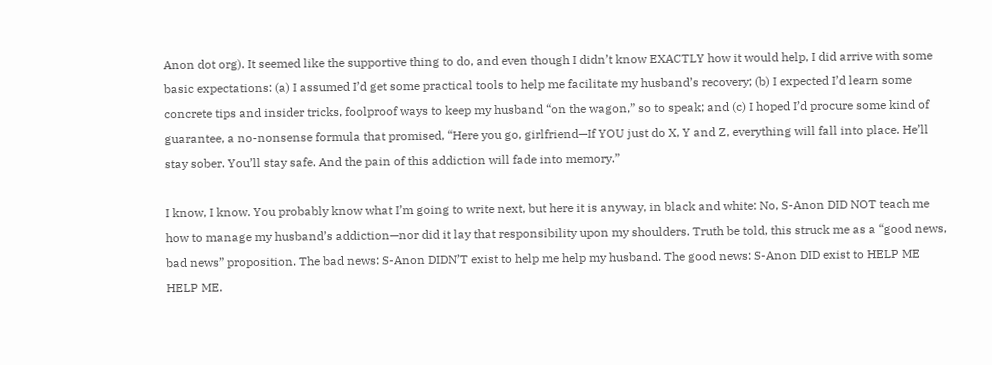Anon dot org). It seemed like the supportive thing to do, and even though I didn’t know EXACTLY how it would help, I did arrive with some basic expectations: (a) I assumed I’d get some practical tools to help me facilitate my husband’s recovery; (b) I expected I’d learn some concrete tips and insider tricks, foolproof ways to keep my husband “on the wagon,” so to speak; and (c) I hoped I’d procure some kind of guarantee, a no-nonsense formula that promised, “Here you go, girlfriend—If YOU just do X, Y and Z, everything will fall into place. He’ll stay sober. You’ll stay safe. And the pain of this addiction will fade into memory.”

I know, I know. You probably know what I’m going to write next, but here it is anyway, in black and white: No, S-Anon DID NOT teach me how to manage my husband’s addiction—nor did it lay that responsibility upon my shoulders. Truth be told, this struck me as a “good news, bad news” proposition. The bad news: S-Anon DIDN’T exist to help me help my husband. The good news: S-Anon DID exist to HELP ME HELP ME.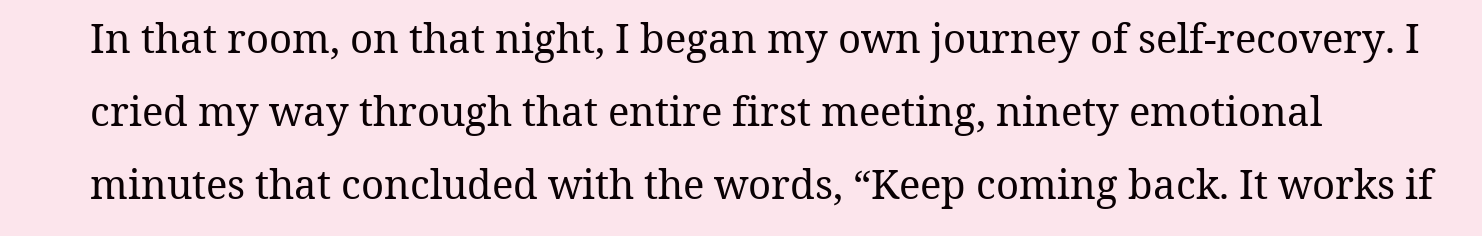In that room, on that night, I began my own journey of self-recovery. I cried my way through that entire first meeting, ninety emotional minutes that concluded with the words, “Keep coming back. It works if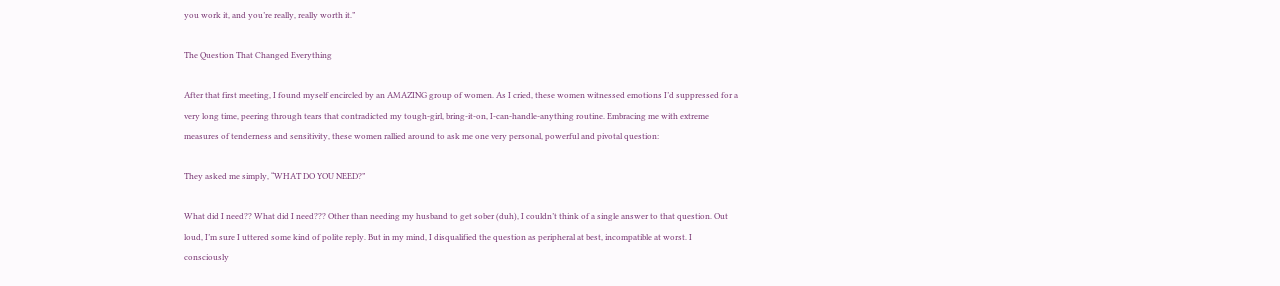you work it, and you’re really, really worth it.”

The Question That Changed Everything

After that first meeting, I found myself encircled by an AMAZING group of women. As I cried, these women witnessed emotions I’d suppressed for a very long time, peering through tears that contradicted my tough-girl, bring-it-on, I-can-handle-anything routine. Embracing me with extreme measures of tenderness and sensitivity, these women rallied around to ask me one very personal, powerful and pivotal question:

They asked me simply, “WHAT DO YOU NEED?”

What did I need?? What did I need??? Other than needing my husband to get sober (duh), I couldn’t think of a single answer to that question. Out loud, I’m sure I uttered some kind of polite reply. But in my mind, I disqualified the question as peripheral at best, incompatible at worst. I consciously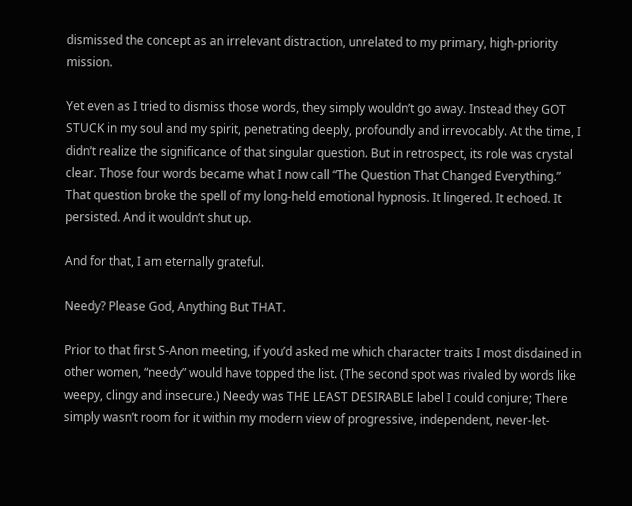dismissed the concept as an irrelevant distraction, unrelated to my primary, high-priority mission.

Yet even as I tried to dismiss those words, they simply wouldn’t go away. Instead they GOT STUCK in my soul and my spirit, penetrating deeply, profoundly and irrevocably. At the time, I didn’t realize the significance of that singular question. But in retrospect, its role was crystal clear. Those four words became what I now call “The Question That Changed Everything.” That question broke the spell of my long-held emotional hypnosis. It lingered. It echoed. It persisted. And it wouldn’t shut up.

And for that, I am eternally grateful.

Needy? Please God, Anything But THAT.

Prior to that first S-Anon meeting, if you’d asked me which character traits I most disdained in other women, “needy” would have topped the list. (The second spot was rivaled by words like weepy, clingy and insecure.) Needy was THE LEAST DESIRABLE label I could conjure; There simply wasn’t room for it within my modern view of progressive, independent, never-let-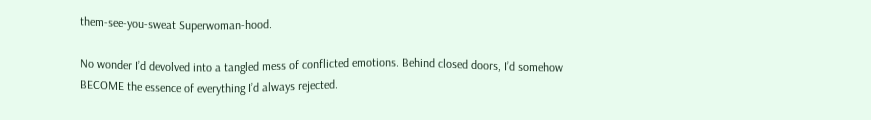them-see-you-sweat Superwoman-hood.

No wonder I’d devolved into a tangled mess of conflicted emotions. Behind closed doors, I’d somehow BECOME the essence of everything I’d always rejected.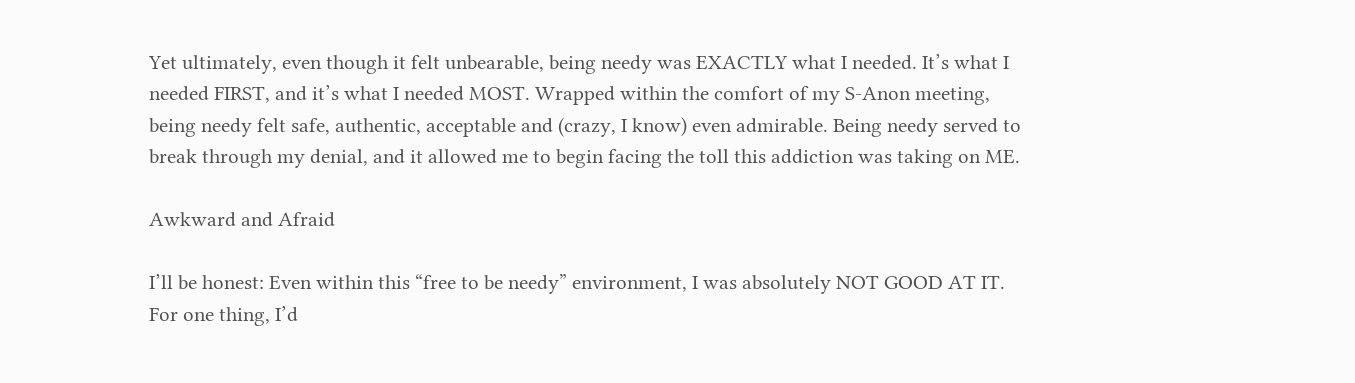Yet ultimately, even though it felt unbearable, being needy was EXACTLY what I needed. It’s what I needed FIRST, and it’s what I needed MOST. Wrapped within the comfort of my S-Anon meeting, being needy felt safe, authentic, acceptable and (crazy, I know) even admirable. Being needy served to break through my denial, and it allowed me to begin facing the toll this addiction was taking on ME.

Awkward and Afraid

I’ll be honest: Even within this “free to be needy” environment, I was absolutely NOT GOOD AT IT. For one thing, I’d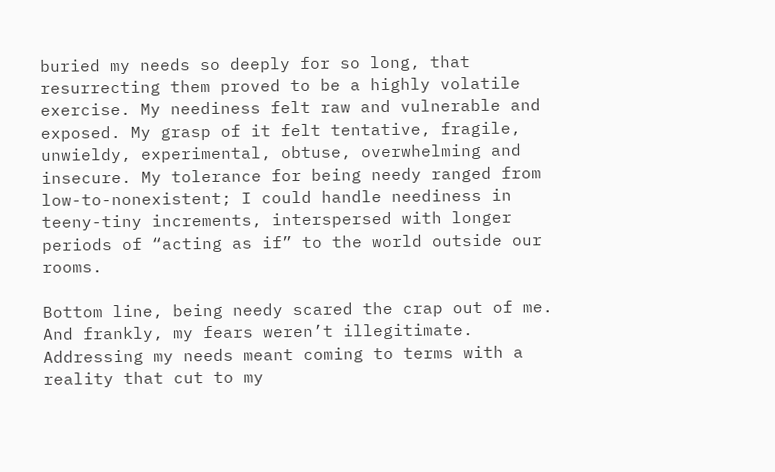buried my needs so deeply for so long, that resurrecting them proved to be a highly volatile exercise. My neediness felt raw and vulnerable and exposed. My grasp of it felt tentative, fragile, unwieldy, experimental, obtuse, overwhelming and insecure. My tolerance for being needy ranged from low-to-nonexistent; I could handle neediness in teeny-tiny increments, interspersed with longer periods of “acting as if” to the world outside our rooms.

Bottom line, being needy scared the crap out of me. And frankly, my fears weren’t illegitimate. Addressing my needs meant coming to terms with a reality that cut to my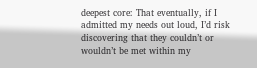deepest core: That eventually, if I admitted my needs out loud, I’d risk discovering that they couldn’t or wouldn’t be met within my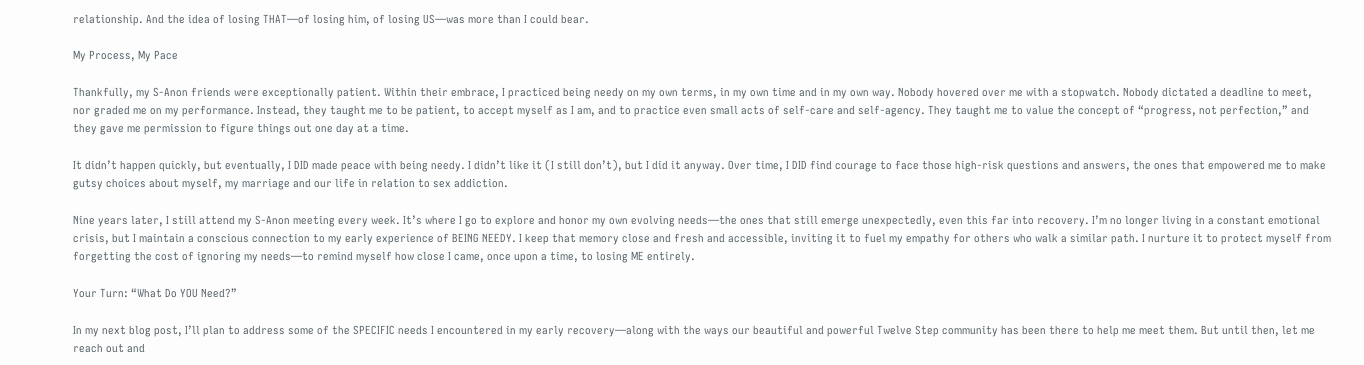relationship. And the idea of losing THAT—of losing him, of losing US—was more than I could bear.

My Process, My Pace

Thankfully, my S-Anon friends were exceptionally patient. Within their embrace, I practiced being needy on my own terms, in my own time and in my own way. Nobody hovered over me with a stopwatch. Nobody dictated a deadline to meet, nor graded me on my performance. Instead, they taught me to be patient, to accept myself as I am, and to practice even small acts of self-care and self-agency. They taught me to value the concept of “progress, not perfection,” and they gave me permission to figure things out one day at a time.

It didn’t happen quickly, but eventually, I DID made peace with being needy. I didn’t like it (I still don’t), but I did it anyway. Over time, I DID find courage to face those high-risk questions and answers, the ones that empowered me to make gutsy choices about myself, my marriage and our life in relation to sex addiction.

Nine years later, I still attend my S-Anon meeting every week. It’s where I go to explore and honor my own evolving needs—the ones that still emerge unexpectedly, even this far into recovery. I’m no longer living in a constant emotional crisis, but I maintain a conscious connection to my early experience of BEING NEEDY. I keep that memory close and fresh and accessible, inviting it to fuel my empathy for others who walk a similar path. I nurture it to protect myself from forgetting the cost of ignoring my needs—to remind myself how close I came, once upon a time, to losing ME entirely.

Your Turn: “What Do YOU Need?”

In my next blog post, I’ll plan to address some of the SPECIFIC needs I encountered in my early recovery—along with the ways our beautiful and powerful Twelve Step community has been there to help me meet them. But until then, let me reach out and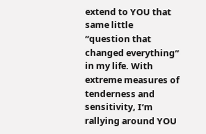extend to YOU that same little “question that changed everything” in my life. With extreme measures of tenderness and sensitivity, I’m rallying around YOU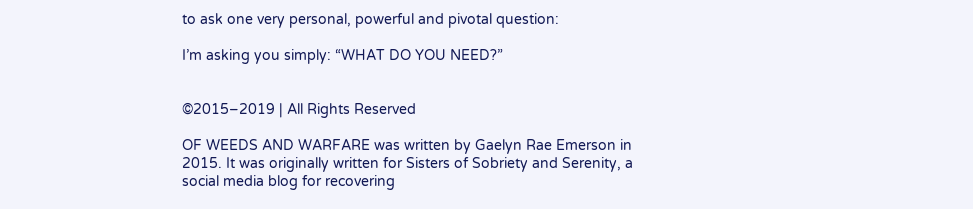to ask one very personal, powerful and pivotal question:

I’m asking you simply: “WHAT DO YOU NEED?”


©2015–2019 | All Rights Reserved

OF WEEDS AND WARFARE was written by Gaelyn Rae Emerson in 2015. It was originally written for Sisters of Sobriety and Serenity, a social media blog for recovering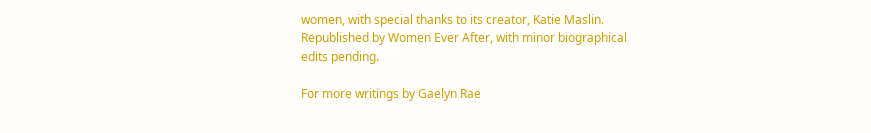women, with special thanks to its creator, Katie Maslin. Republished by Women Ever After, with minor biographical edits pending.

For more writings by Gaelyn Rae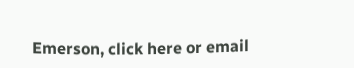Emerson, click here or email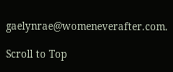gaelynrae@womeneverafter.com.

Scroll to Top